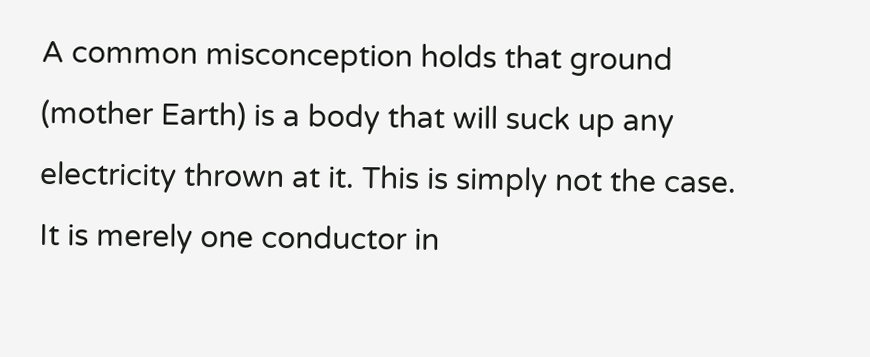A common misconception holds that ground (mother Earth) is a body that will suck up any electricity thrown at it. This is simply not the case. It is merely one conductor in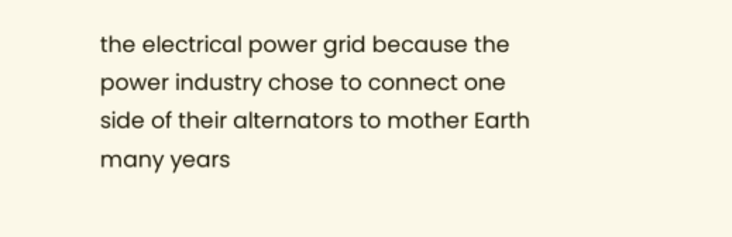the electrical power grid because the power industry chose to connect one side of their alternators to mother Earth many years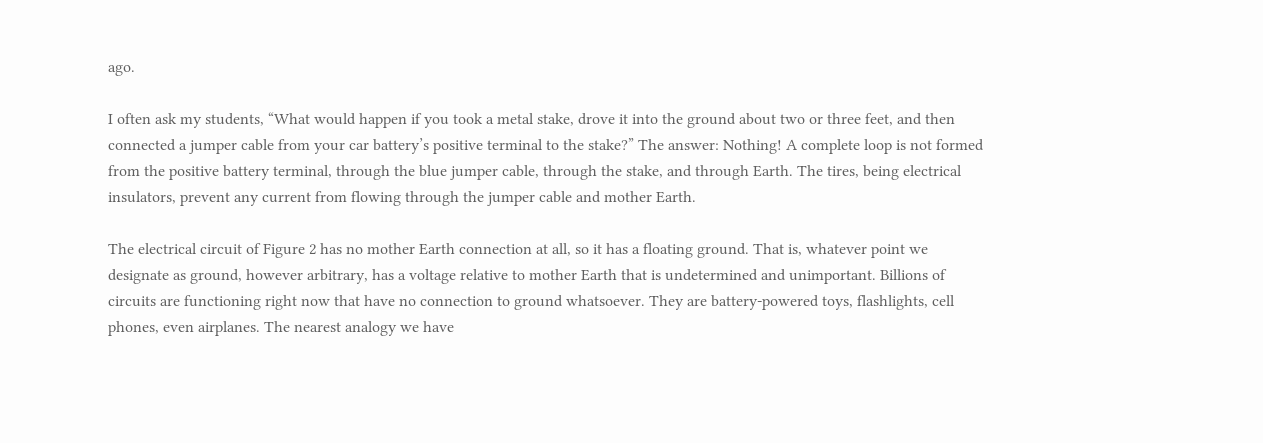ago.

I often ask my students, “What would happen if you took a metal stake, drove it into the ground about two or three feet, and then connected a jumper cable from your car battery’s positive terminal to the stake?” The answer: Nothing! A complete loop is not formed from the positive battery terminal, through the blue jumper cable, through the stake, and through Earth. The tires, being electrical insulators, prevent any current from flowing through the jumper cable and mother Earth.

The electrical circuit of Figure 2 has no mother Earth connection at all, so it has a floating ground. That is, whatever point we designate as ground, however arbitrary, has a voltage relative to mother Earth that is undetermined and unimportant. Billions of circuits are functioning right now that have no connection to ground whatsoever. They are battery-powered toys, flashlights, cell phones, even airplanes. The nearest analogy we have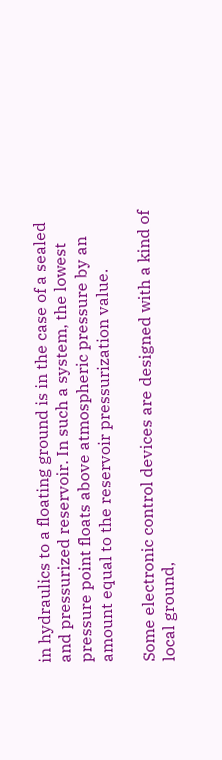in hydraulics to a floating ground is in the case of a sealed and pressurized reservoir. In such a system, the lowest pressure point floats above atmospheric pressure by an amount equal to the reservoir pressurization value.

Some electronic control devices are designed with a kind of local ground,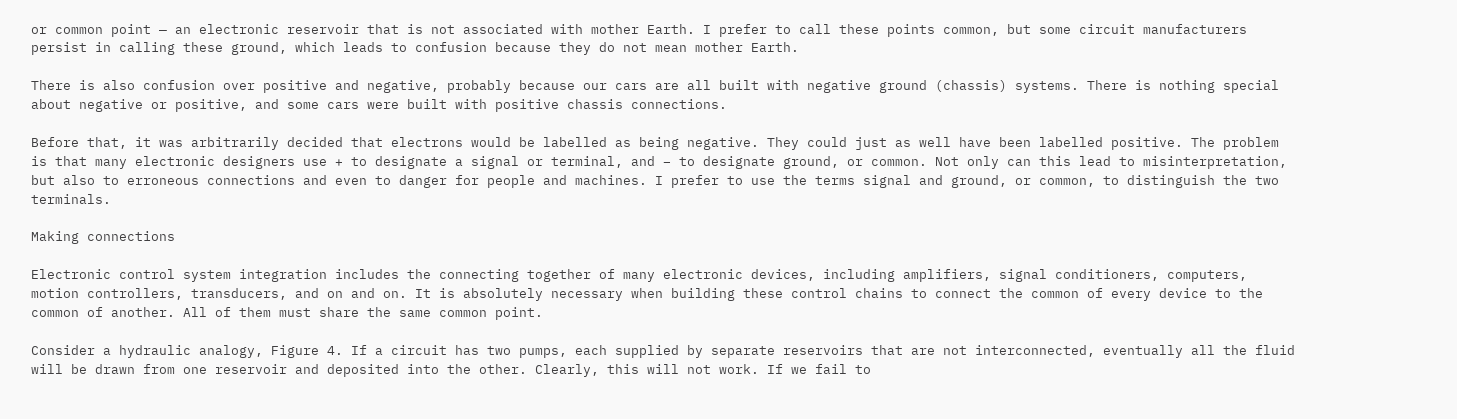or common point — an electronic reservoir that is not associated with mother Earth. I prefer to call these points common, but some circuit manufacturers persist in calling these ground, which leads to confusion because they do not mean mother Earth.

There is also confusion over positive and negative, probably because our cars are all built with negative ground (chassis) systems. There is nothing special about negative or positive, and some cars were built with positive chassis connections.

Before that, it was arbitrarily decided that electrons would be labelled as being negative. They could just as well have been labelled positive. The problem is that many electronic designers use + to designate a signal or terminal, and – to designate ground, or common. Not only can this lead to misinterpretation, but also to erroneous connections and even to danger for people and machines. I prefer to use the terms signal and ground, or common, to distinguish the two terminals.

Making connections

Electronic control system integration includes the connecting together of many electronic devices, including amplifiers, signal conditioners, computers, motion controllers, transducers, and on and on. It is absolutely necessary when building these control chains to connect the common of every device to the common of another. All of them must share the same common point.

Consider a hydraulic analogy, Figure 4. If a circuit has two pumps, each supplied by separate reservoirs that are not interconnected, eventually all the fluid will be drawn from one reservoir and deposited into the other. Clearly, this will not work. If we fail to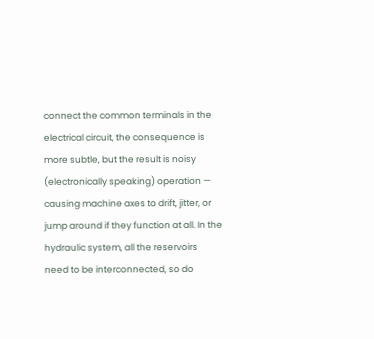connect the common terminals in the electrical circuit, the consequence is more subtle, but the result is noisy (electronically speaking) operation — causing machine axes to drift, jitter, or jump around if they function at all. In the hydraulic system, all the reservoirs need to be interconnected, so do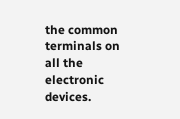the common terminals on all the electronic devices.